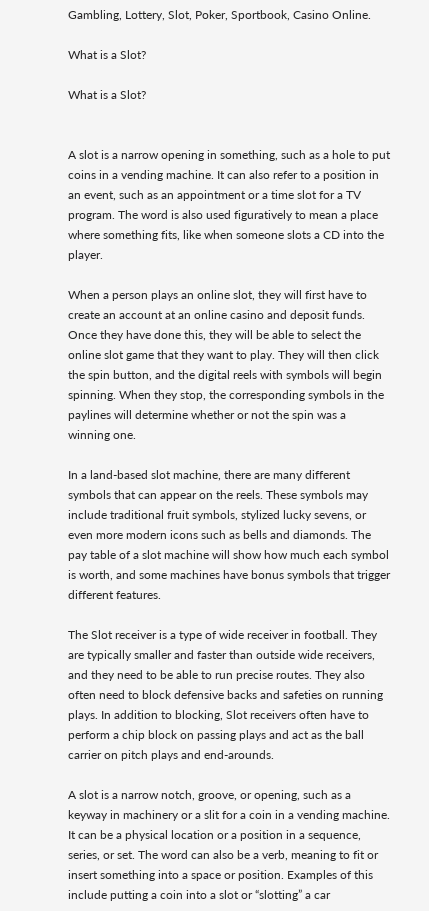Gambling, Lottery, Slot, Poker, Sportbook, Casino Online.

What is a Slot?

What is a Slot?


A slot is a narrow opening in something, such as a hole to put coins in a vending machine. It can also refer to a position in an event, such as an appointment or a time slot for a TV program. The word is also used figuratively to mean a place where something fits, like when someone slots a CD into the player.

When a person plays an online slot, they will first have to create an account at an online casino and deposit funds. Once they have done this, they will be able to select the online slot game that they want to play. They will then click the spin button, and the digital reels with symbols will begin spinning. When they stop, the corresponding symbols in the paylines will determine whether or not the spin was a winning one.

In a land-based slot machine, there are many different symbols that can appear on the reels. These symbols may include traditional fruit symbols, stylized lucky sevens, or even more modern icons such as bells and diamonds. The pay table of a slot machine will show how much each symbol is worth, and some machines have bonus symbols that trigger different features.

The Slot receiver is a type of wide receiver in football. They are typically smaller and faster than outside wide receivers, and they need to be able to run precise routes. They also often need to block defensive backs and safeties on running plays. In addition to blocking, Slot receivers often have to perform a chip block on passing plays and act as the ball carrier on pitch plays and end-arounds.

A slot is a narrow notch, groove, or opening, such as a keyway in machinery or a slit for a coin in a vending machine. It can be a physical location or a position in a sequence, series, or set. The word can also be a verb, meaning to fit or insert something into a space or position. Examples of this include putting a coin into a slot or “slotting” a car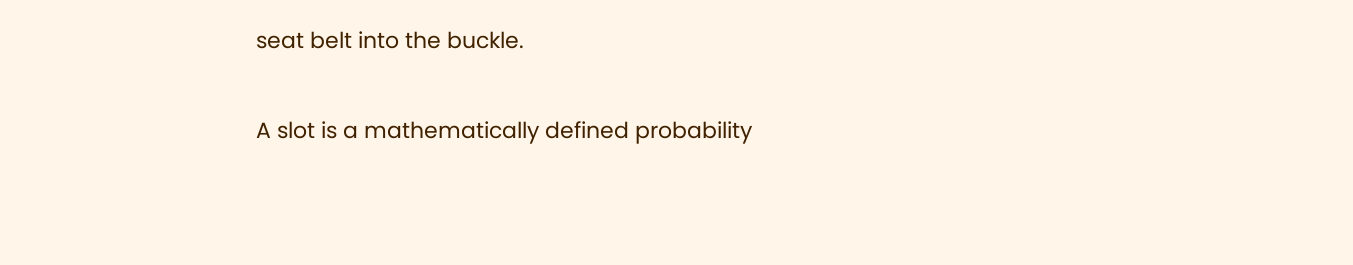seat belt into the buckle.

A slot is a mathematically defined probability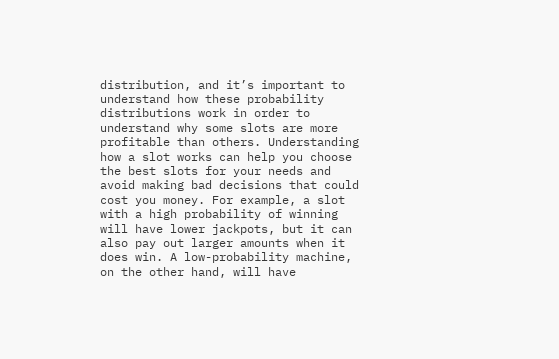distribution, and it’s important to understand how these probability distributions work in order to understand why some slots are more profitable than others. Understanding how a slot works can help you choose the best slots for your needs and avoid making bad decisions that could cost you money. For example, a slot with a high probability of winning will have lower jackpots, but it can also pay out larger amounts when it does win. A low-probability machine, on the other hand, will have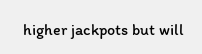higher jackpots but will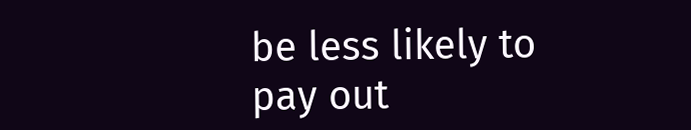be less likely to pay out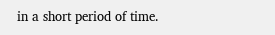in a short period of time.